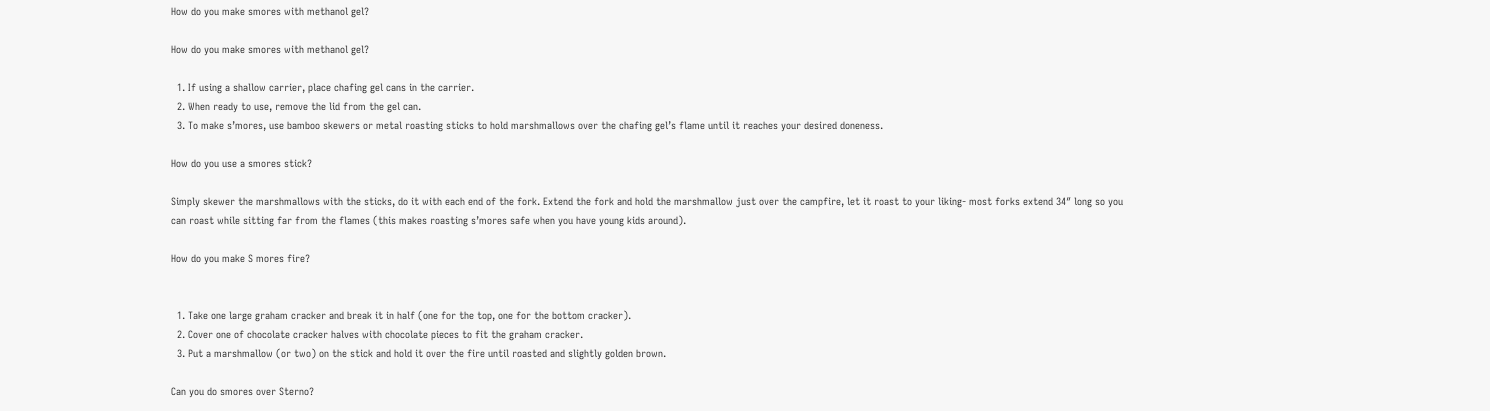How do you make smores with methanol gel?

How do you make smores with methanol gel?

  1. If using a shallow carrier, place chafing gel cans in the carrier.
  2. When ready to use, remove the lid from the gel can.
  3. To make s’mores, use bamboo skewers or metal roasting sticks to hold marshmallows over the chafing gel’s flame until it reaches your desired doneness.

How do you use a smores stick?

Simply skewer the marshmallows with the sticks, do it with each end of the fork. Extend the fork and hold the marshmallow just over the campfire, let it roast to your liking- most forks extend 34″ long so you can roast while sitting far from the flames (this makes roasting s’mores safe when you have young kids around).

How do you make S mores fire?


  1. Take one large graham cracker and break it in half (one for the top, one for the bottom cracker).
  2. Cover one of chocolate cracker halves with chocolate pieces to fit the graham cracker.
  3. Put a marshmallow (or two) on the stick and hold it over the fire until roasted and slightly golden brown.

Can you do smores over Sterno?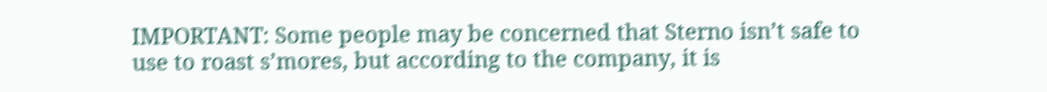IMPORTANT: Some people may be concerned that Sterno isn’t safe to use to roast s’mores, but according to the company, it is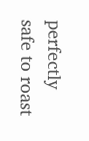perfectly safe to roast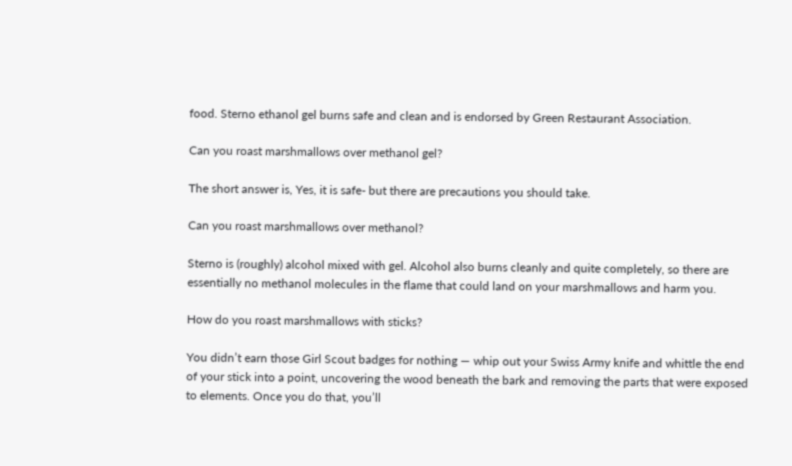food. Sterno ethanol gel burns safe and clean and is endorsed by Green Restaurant Association.

Can you roast marshmallows over methanol gel?

The short answer is, Yes, it is safe- but there are precautions you should take.

Can you roast marshmallows over methanol?

Sterno is (roughly) alcohol mixed with gel. Alcohol also burns cleanly and quite completely, so there are essentially no methanol molecules in the flame that could land on your marshmallows and harm you.

How do you roast marshmallows with sticks?

You didn’t earn those Girl Scout badges for nothing — whip out your Swiss Army knife and whittle the end of your stick into a point, uncovering the wood beneath the bark and removing the parts that were exposed to elements. Once you do that, you’ll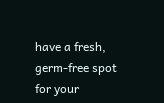have a fresh, germ-free spot for your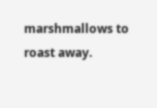marshmallows to roast away.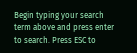Begin typing your search term above and press enter to search. Press ESC to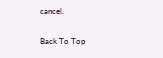cancel.

Back To Top